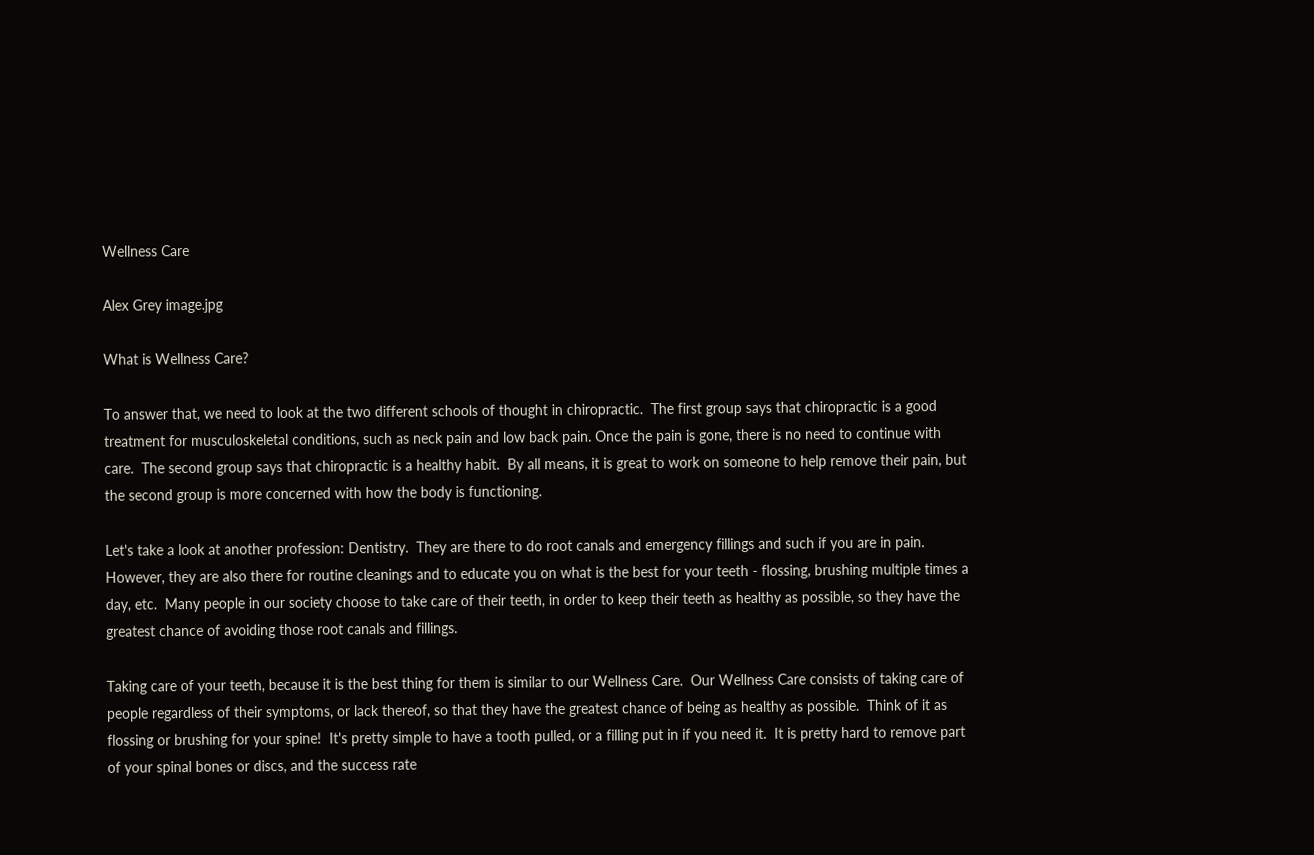Wellness Care

Alex Grey image.jpg

What is Wellness Care?

To answer that, we need to look at the two different schools of thought in chiropractic.  The first group says that chiropractic is a good treatment for musculoskeletal conditions, such as neck pain and low back pain. Once the pain is gone, there is no need to continue with care.  The second group says that chiropractic is a healthy habit.  By all means, it is great to work on someone to help remove their pain, but the second group is more concerned with how the body is functioning.

Let's take a look at another profession: Dentistry.  They are there to do root canals and emergency fillings and such if you are in pain.  However, they are also there for routine cleanings and to educate you on what is the best for your teeth - flossing, brushing multiple times a day, etc.  Many people in our society choose to take care of their teeth, in order to keep their teeth as healthy as possible, so they have the greatest chance of avoiding those root canals and fillings.

Taking care of your teeth, because it is the best thing for them is similar to our Wellness Care.  Our Wellness Care consists of taking care of people regardless of their symptoms, or lack thereof, so that they have the greatest chance of being as healthy as possible.  Think of it as flossing or brushing for your spine!  It's pretty simple to have a tooth pulled, or a filling put in if you need it.  It is pretty hard to remove part of your spinal bones or discs, and the success rate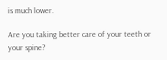is much lower.

Are you taking better care of your teeth or your spine?